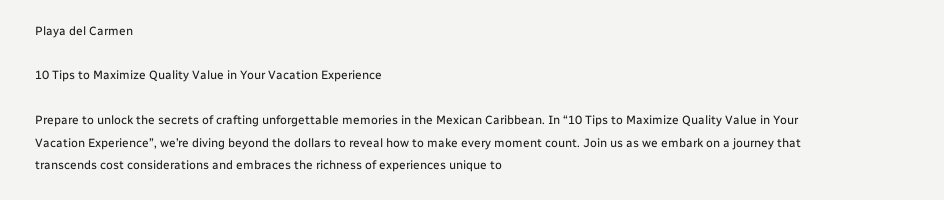Playa del Carmen

10 Tips to Maximize Quality Value in Your Vacation Experience

Prepare to unlock the secrets of crafting unforgettable memories in the Mexican Caribbean. In “10 Tips to Maximize Quality Value in Your Vacation Experience”, we’re diving beyond the dollars to reveal how to make every moment count. Join us as we embark on a journey that transcends cost considerations and embraces the richness of experiences unique to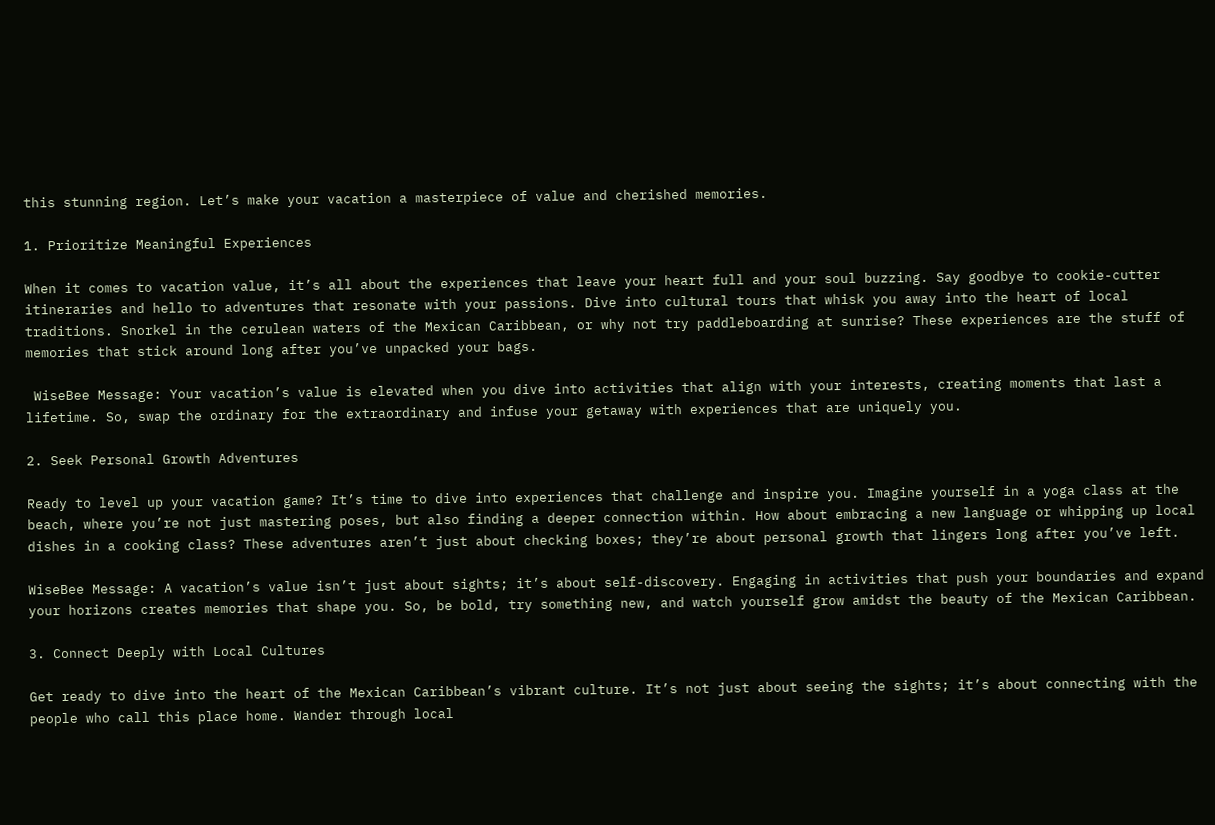this stunning region. Let’s make your vacation a masterpiece of value and cherished memories.

1. Prioritize Meaningful Experiences

When it comes to vacation value, it’s all about the experiences that leave your heart full and your soul buzzing. Say goodbye to cookie-cutter itineraries and hello to adventures that resonate with your passions. Dive into cultural tours that whisk you away into the heart of local traditions. Snorkel in the cerulean waters of the Mexican Caribbean, or why not try paddleboarding at sunrise? These experiences are the stuff of memories that stick around long after you’ve unpacked your bags.

 WiseBee Message: Your vacation’s value is elevated when you dive into activities that align with your interests, creating moments that last a lifetime. So, swap the ordinary for the extraordinary and infuse your getaway with experiences that are uniquely you.

2. Seek Personal Growth Adventures

Ready to level up your vacation game? It’s time to dive into experiences that challenge and inspire you. Imagine yourself in a yoga class at the beach, where you’re not just mastering poses, but also finding a deeper connection within. How about embracing a new language or whipping up local dishes in a cooking class? These adventures aren’t just about checking boxes; they’re about personal growth that lingers long after you’ve left.

WiseBee Message: A vacation’s value isn’t just about sights; it’s about self-discovery. Engaging in activities that push your boundaries and expand your horizons creates memories that shape you. So, be bold, try something new, and watch yourself grow amidst the beauty of the Mexican Caribbean.

3. Connect Deeply with Local Cultures

Get ready to dive into the heart of the Mexican Caribbean’s vibrant culture. It’s not just about seeing the sights; it’s about connecting with the people who call this place home. Wander through local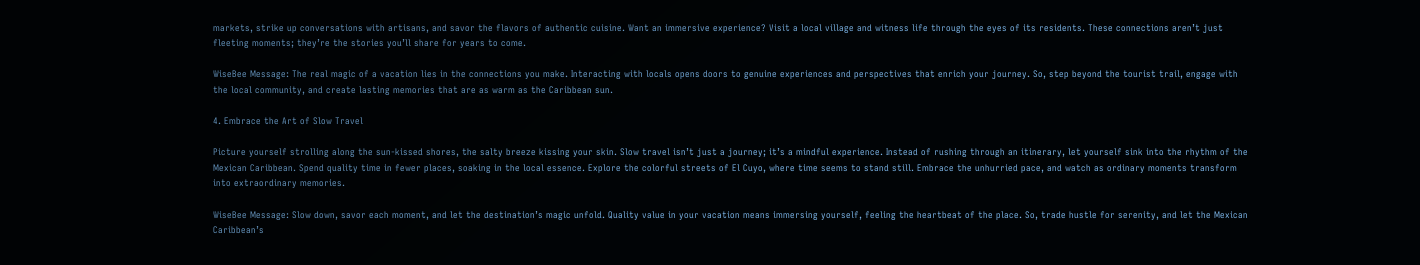markets, strike up conversations with artisans, and savor the flavors of authentic cuisine. Want an immersive experience? Visit a local village and witness life through the eyes of its residents. These connections aren’t just fleeting moments; they’re the stories you’ll share for years to come.

WiseBee Message: The real magic of a vacation lies in the connections you make. Interacting with locals opens doors to genuine experiences and perspectives that enrich your journey. So, step beyond the tourist trail, engage with the local community, and create lasting memories that are as warm as the Caribbean sun.

4. Embrace the Art of Slow Travel

Picture yourself strolling along the sun-kissed shores, the salty breeze kissing your skin. Slow travel isn’t just a journey; it’s a mindful experience. Instead of rushing through an itinerary, let yourself sink into the rhythm of the Mexican Caribbean. Spend quality time in fewer places, soaking in the local essence. Explore the colorful streets of El Cuyo, where time seems to stand still. Embrace the unhurried pace, and watch as ordinary moments transform into extraordinary memories.

WiseBee Message: Slow down, savor each moment, and let the destination’s magic unfold. Quality value in your vacation means immersing yourself, feeling the heartbeat of the place. So, trade hustle for serenity, and let the Mexican Caribbean’s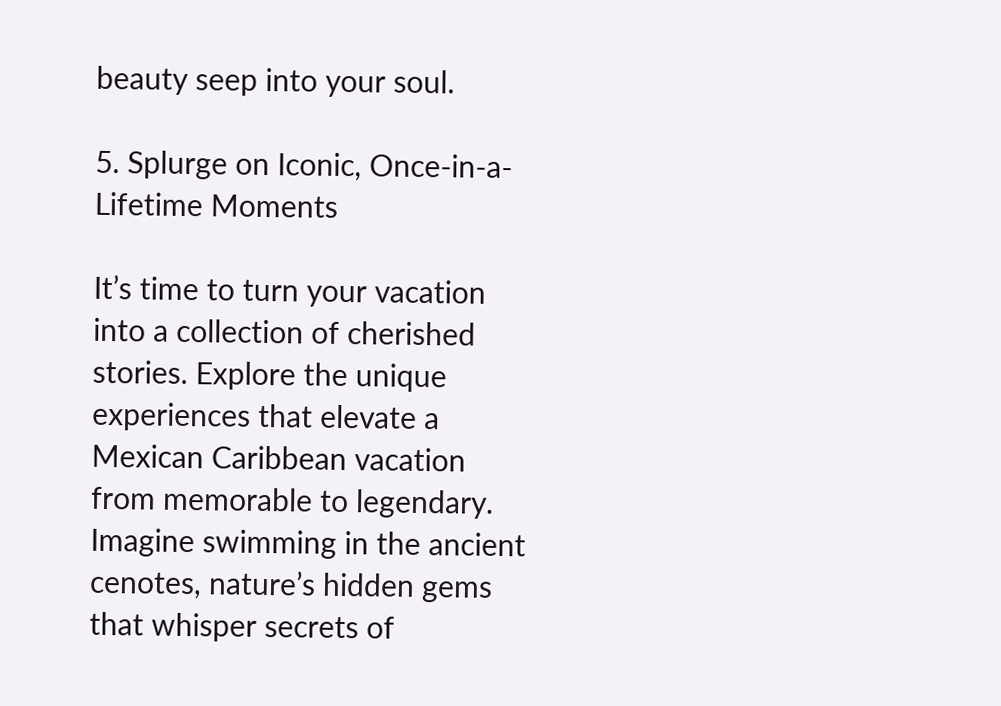beauty seep into your soul.

5. Splurge on Iconic, Once-in-a-Lifetime Moments

It’s time to turn your vacation into a collection of cherished stories. Explore the unique experiences that elevate a Mexican Caribbean vacation from memorable to legendary. Imagine swimming in the ancient cenotes, nature’s hidden gems that whisper secrets of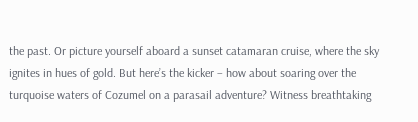the past. Or picture yourself aboard a sunset catamaran cruise, where the sky ignites in hues of gold. But here’s the kicker – how about soaring over the turquoise waters of Cozumel on a parasail adventure? Witness breathtaking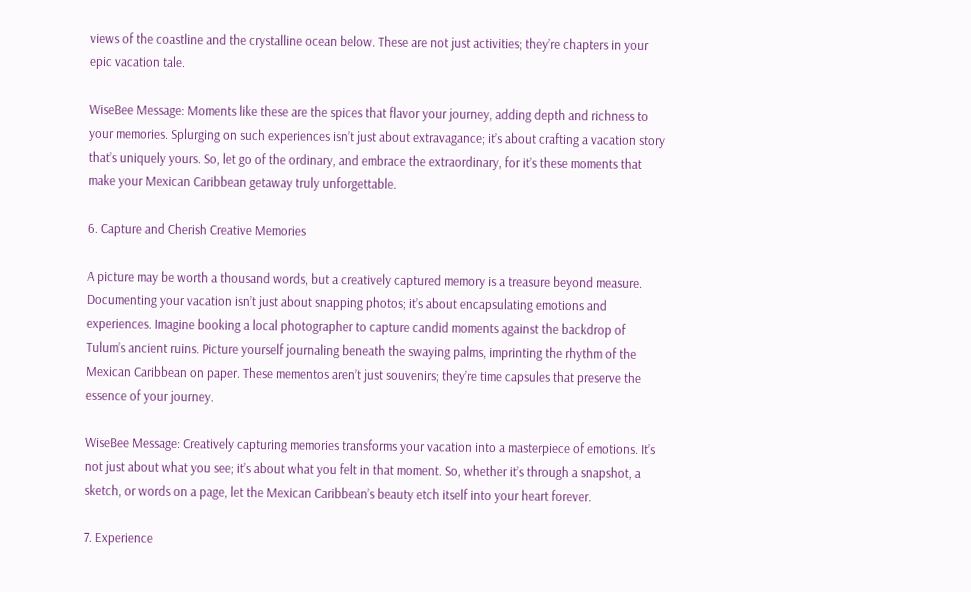views of the coastline and the crystalline ocean below. These are not just activities; they’re chapters in your epic vacation tale.

WiseBee Message: Moments like these are the spices that flavor your journey, adding depth and richness to your memories. Splurging on such experiences isn’t just about extravagance; it’s about crafting a vacation story that’s uniquely yours. So, let go of the ordinary, and embrace the extraordinary, for it’s these moments that make your Mexican Caribbean getaway truly unforgettable.

6. Capture and Cherish Creative Memories

A picture may be worth a thousand words, but a creatively captured memory is a treasure beyond measure. Documenting your vacation isn’t just about snapping photos; it’s about encapsulating emotions and experiences. Imagine booking a local photographer to capture candid moments against the backdrop of Tulum’s ancient ruins. Picture yourself journaling beneath the swaying palms, imprinting the rhythm of the Mexican Caribbean on paper. These mementos aren’t just souvenirs; they’re time capsules that preserve the essence of your journey.

WiseBee Message: Creatively capturing memories transforms your vacation into a masterpiece of emotions. It’s not just about what you see; it’s about what you felt in that moment. So, whether it’s through a snapshot, a sketch, or words on a page, let the Mexican Caribbean’s beauty etch itself into your heart forever.

7. Experience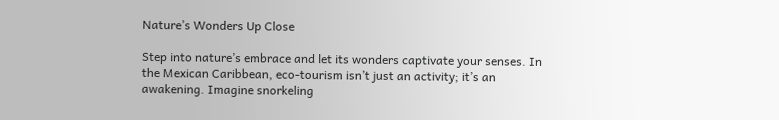Nature’s Wonders Up Close

Step into nature’s embrace and let its wonders captivate your senses. In the Mexican Caribbean, eco-tourism isn’t just an activity; it’s an awakening. Imagine snorkeling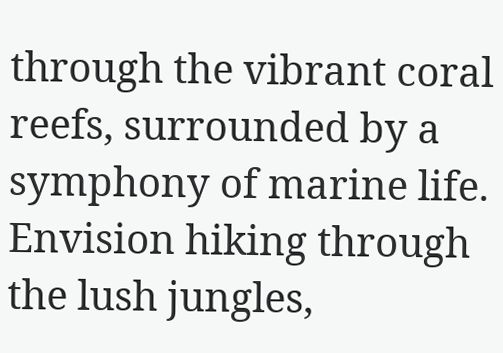through the vibrant coral reefs, surrounded by a symphony of marine life. Envision hiking through the lush jungles,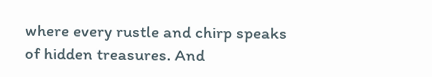where every rustle and chirp speaks of hidden treasures. And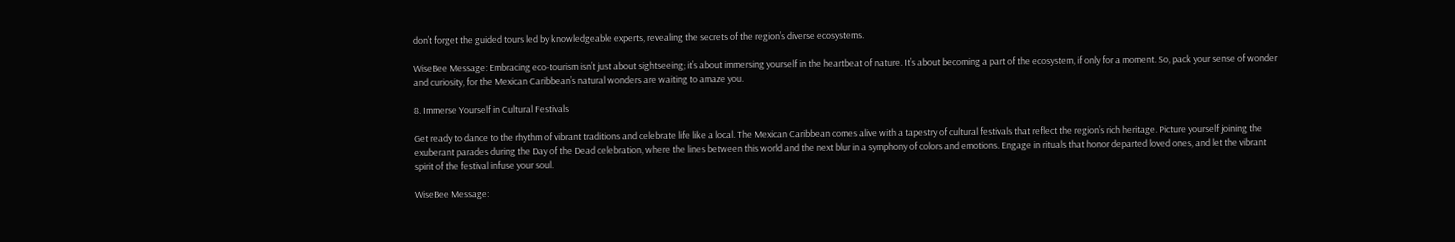don’t forget the guided tours led by knowledgeable experts, revealing the secrets of the region’s diverse ecosystems.

WiseBee Message: Embracing eco-tourism isn’t just about sightseeing; it’s about immersing yourself in the heartbeat of nature. It’s about becoming a part of the ecosystem, if only for a moment. So, pack your sense of wonder and curiosity, for the Mexican Caribbean’s natural wonders are waiting to amaze you.

8. Immerse Yourself in Cultural Festivals

Get ready to dance to the rhythm of vibrant traditions and celebrate life like a local. The Mexican Caribbean comes alive with a tapestry of cultural festivals that reflect the region’s rich heritage. Picture yourself joining the exuberant parades during the Day of the Dead celebration, where the lines between this world and the next blur in a symphony of colors and emotions. Engage in rituals that honor departed loved ones, and let the vibrant spirit of the festival infuse your soul.

WiseBee Message: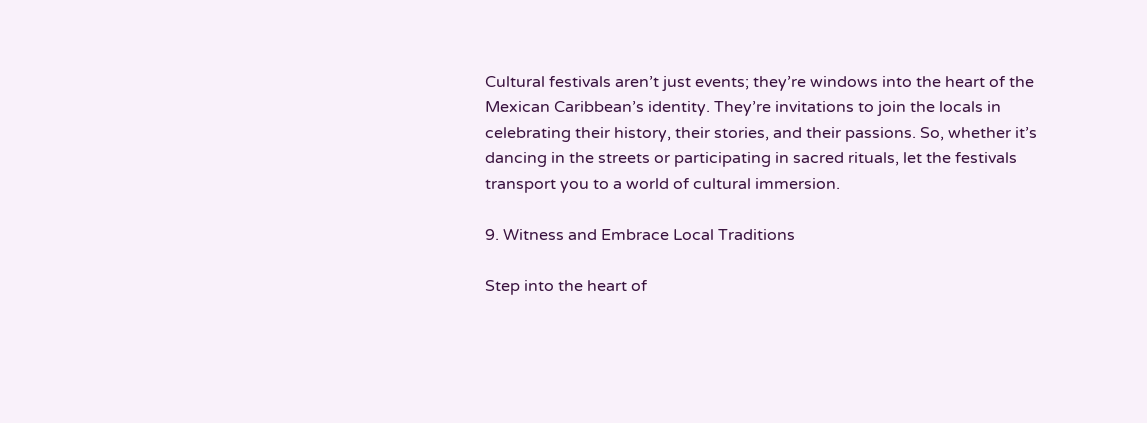Cultural festivals aren’t just events; they’re windows into the heart of the Mexican Caribbean’s identity. They’re invitations to join the locals in celebrating their history, their stories, and their passions. So, whether it’s dancing in the streets or participating in sacred rituals, let the festivals transport you to a world of cultural immersion.

9. Witness and Embrace Local Traditions

Step into the heart of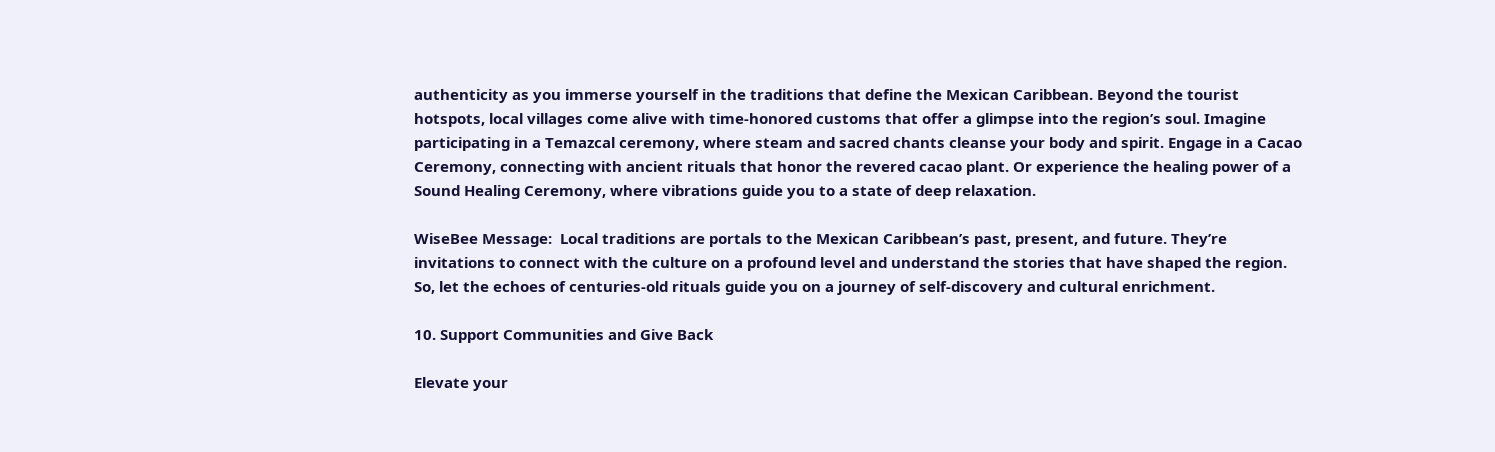authenticity as you immerse yourself in the traditions that define the Mexican Caribbean. Beyond the tourist hotspots, local villages come alive with time-honored customs that offer a glimpse into the region’s soul. Imagine participating in a Temazcal ceremony, where steam and sacred chants cleanse your body and spirit. Engage in a Cacao Ceremony, connecting with ancient rituals that honor the revered cacao plant. Or experience the healing power of a Sound Healing Ceremony, where vibrations guide you to a state of deep relaxation.

WiseBee Message:  Local traditions are portals to the Mexican Caribbean’s past, present, and future. They’re invitations to connect with the culture on a profound level and understand the stories that have shaped the region. So, let the echoes of centuries-old rituals guide you on a journey of self-discovery and cultural enrichment.

10. Support Communities and Give Back

Elevate your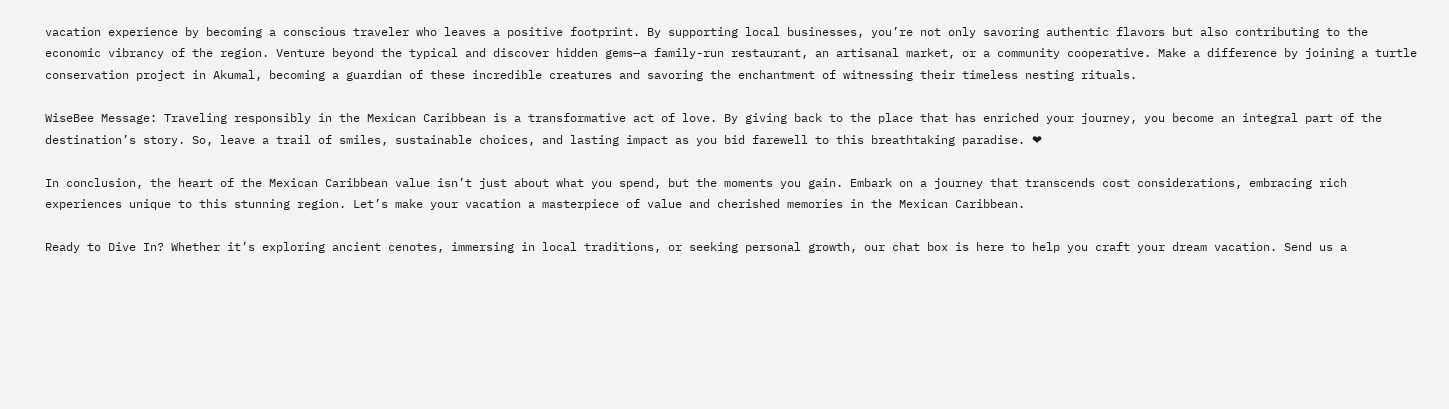vacation experience by becoming a conscious traveler who leaves a positive footprint. By supporting local businesses, you’re not only savoring authentic flavors but also contributing to the economic vibrancy of the region. Venture beyond the typical and discover hidden gems—a family-run restaurant, an artisanal market, or a community cooperative. Make a difference by joining a turtle conservation project in Akumal, becoming a guardian of these incredible creatures and savoring the enchantment of witnessing their timeless nesting rituals.

WiseBee Message: Traveling responsibly in the Mexican Caribbean is a transformative act of love. By giving back to the place that has enriched your journey, you become an integral part of the destination’s story. So, leave a trail of smiles, sustainable choices, and lasting impact as you bid farewell to this breathtaking paradise. ❤

In conclusion, the heart of the Mexican Caribbean value isn’t just about what you spend, but the moments you gain. Embark on a journey that transcends cost considerations, embracing rich experiences unique to this stunning region. Let’s make your vacation a masterpiece of value and cherished memories in the Mexican Caribbean.

Ready to Dive In? Whether it’s exploring ancient cenotes, immersing in local traditions, or seeking personal growth, our chat box is here to help you craft your dream vacation. Send us a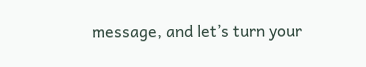message, and let’s turn your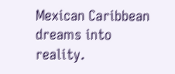Mexican Caribbean dreams into reality.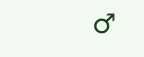♂